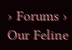› Forums › Our Feline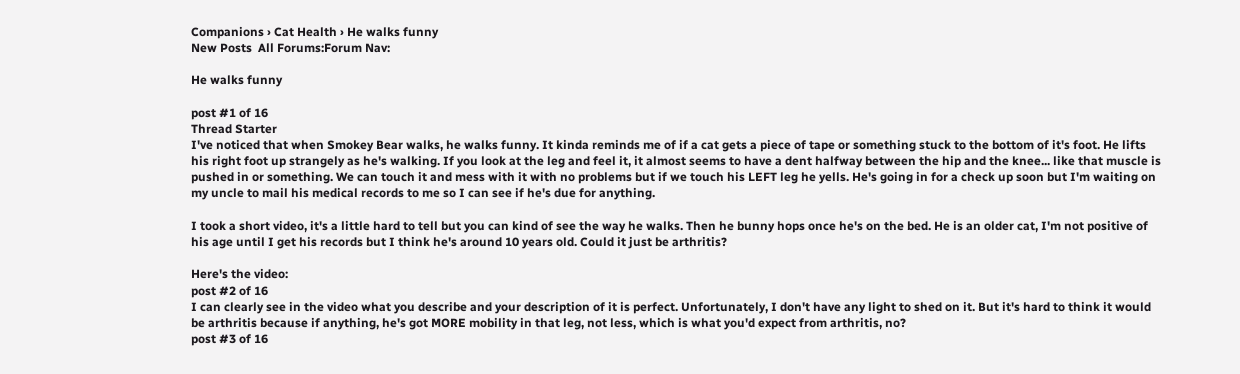Companions › Cat Health › He walks funny
New Posts  All Forums:Forum Nav:

He walks funny

post #1 of 16
Thread Starter
I've noticed that when Smokey Bear walks, he walks funny. It kinda reminds me of if a cat gets a piece of tape or something stuck to the bottom of it's foot. He lifts his right foot up strangely as he's walking. If you look at the leg and feel it, it almost seems to have a dent halfway between the hip and the knee... like that muscle is pushed in or something. We can touch it and mess with it with no problems but if we touch his LEFT leg he yells. He's going in for a check up soon but I'm waiting on my uncle to mail his medical records to me so I can see if he's due for anything.

I took a short video, it's a little hard to tell but you can kind of see the way he walks. Then he bunny hops once he's on the bed. He is an older cat, I'm not positive of his age until I get his records but I think he's around 10 years old. Could it just be arthritis?

Here's the video:
post #2 of 16
I can clearly see in the video what you describe and your description of it is perfect. Unfortunately, I don't have any light to shed on it. But it's hard to think it would be arthritis because if anything, he's got MORE mobility in that leg, not less, which is what you'd expect from arthritis, no?
post #3 of 16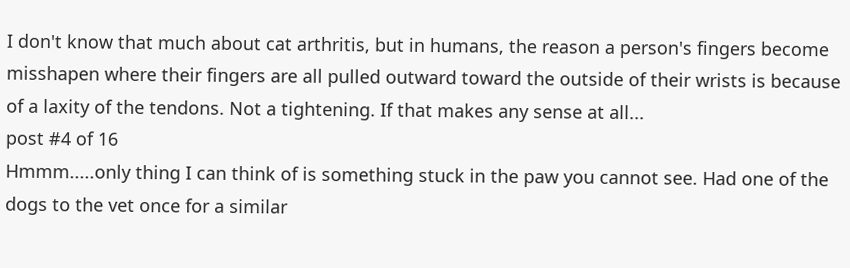I don't know that much about cat arthritis, but in humans, the reason a person's fingers become misshapen where their fingers are all pulled outward toward the outside of their wrists is because of a laxity of the tendons. Not a tightening. If that makes any sense at all...
post #4 of 16
Hmmm.....only thing I can think of is something stuck in the paw you cannot see. Had one of the dogs to the vet once for a similar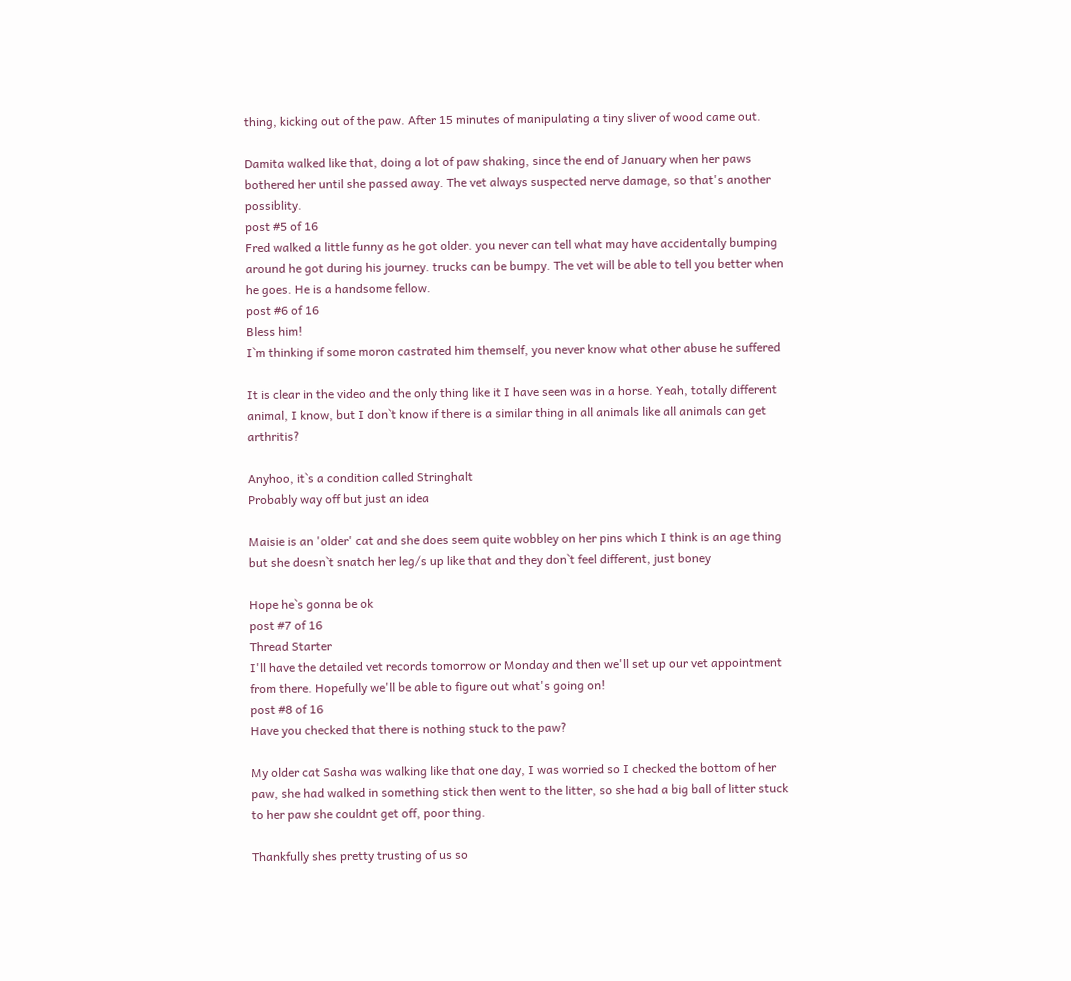thing, kicking out of the paw. After 15 minutes of manipulating a tiny sliver of wood came out.

Damita walked like that, doing a lot of paw shaking, since the end of January when her paws bothered her until she passed away. The vet always suspected nerve damage, so that's another possiblity.
post #5 of 16
Fred walked a little funny as he got older. you never can tell what may have accidentally bumping around he got during his journey. trucks can be bumpy. The vet will be able to tell you better when he goes. He is a handsome fellow.
post #6 of 16
Bless him!
I`m thinking if some moron castrated him themself, you never know what other abuse he suffered

It is clear in the video and the only thing like it I have seen was in a horse. Yeah, totally different animal, I know, but I don`t know if there is a similar thing in all animals like all animals can get arthritis?

Anyhoo, it`s a condition called Stringhalt
Probably way off but just an idea

Maisie is an 'older' cat and she does seem quite wobbley on her pins which I think is an age thing but she doesn`t snatch her leg/s up like that and they don`t feel different, just boney

Hope he`s gonna be ok
post #7 of 16
Thread Starter
I'll have the detailed vet records tomorrow or Monday and then we'll set up our vet appointment from there. Hopefully we'll be able to figure out what's going on!
post #8 of 16
Have you checked that there is nothing stuck to the paw?

My older cat Sasha was walking like that one day, I was worried so I checked the bottom of her paw, she had walked in something stick then went to the litter, so she had a big ball of litter stuck to her paw she couldnt get off, poor thing.

Thankfully shes pretty trusting of us so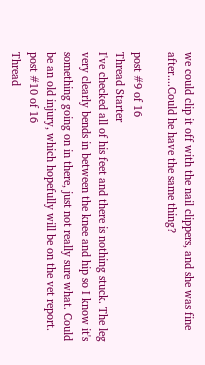we could clip it off with the nail clippers, and she was fine after....Could he have the same thing?

post #9 of 16
Thread Starter
I've checked all of his feet and there is nothing stuck. The leg very clearly bends in between the knee and hip so I know it's something going on in there, just not really sure what. Could be an old injury, which hopefully will be on the vet report.
post #10 of 16
Thread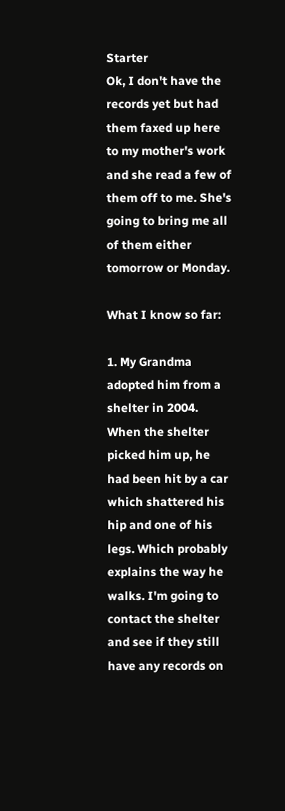Starter
Ok, I don't have the records yet but had them faxed up here to my mother's work and she read a few of them off to me. She's going to bring me all of them either tomorrow or Monday.

What I know so far:

1. My Grandma adopted him from a shelter in 2004. When the shelter picked him up, he had been hit by a car which shattered his hip and one of his legs. Which probably explains the way he walks. I'm going to contact the shelter and see if they still have any records on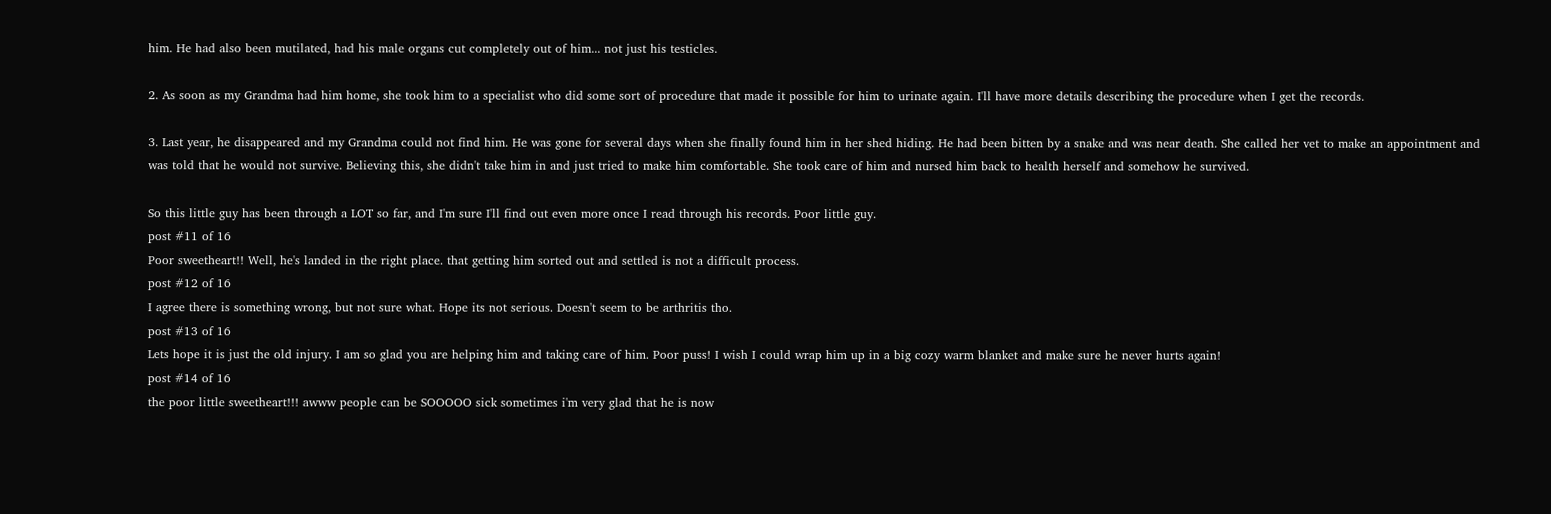him. He had also been mutilated, had his male organs cut completely out of him... not just his testicles.

2. As soon as my Grandma had him home, she took him to a specialist who did some sort of procedure that made it possible for him to urinate again. I'll have more details describing the procedure when I get the records.

3. Last year, he disappeared and my Grandma could not find him. He was gone for several days when she finally found him in her shed hiding. He had been bitten by a snake and was near death. She called her vet to make an appointment and was told that he would not survive. Believing this, she didn't take him in and just tried to make him comfortable. She took care of him and nursed him back to health herself and somehow he survived.

So this little guy has been through a LOT so far, and I'm sure I'll find out even more once I read through his records. Poor little guy.
post #11 of 16
Poor sweetheart!! Well, he's landed in the right place. that getting him sorted out and settled is not a difficult process.
post #12 of 16
I agree there is something wrong, but not sure what. Hope its not serious. Doesn't seem to be arthritis tho.
post #13 of 16
Lets hope it is just the old injury. I am so glad you are helping him and taking care of him. Poor puss! I wish I could wrap him up in a big cozy warm blanket and make sure he never hurts again!
post #14 of 16
the poor little sweetheart!!! awww people can be SOOOOO sick sometimes i'm very glad that he is now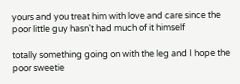yours and you treat him with love and care since the poor little guy hasn't had much of it himself

totally something going on with the leg and I hope the poor sweetie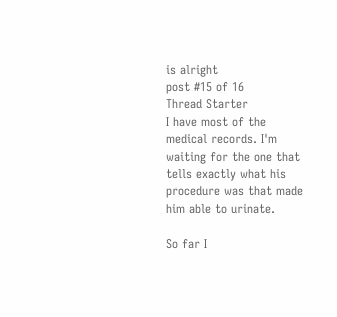is alright
post #15 of 16
Thread Starter
I have most of the medical records. I'm waiting for the one that tells exactly what his procedure was that made him able to urinate.

So far I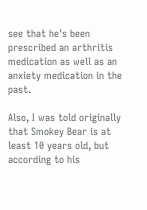see that he's been prescribed an arthritis medication as well as an anxiety medication in the past.

Also, I was told originally that Smokey Bear is at least 10 years old, but according to his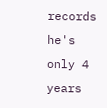records he's only 4 years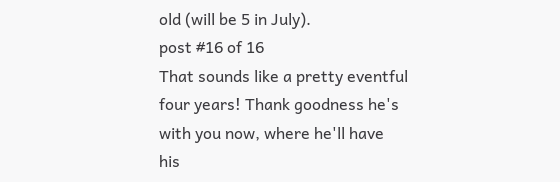old (will be 5 in July).
post #16 of 16
That sounds like a pretty eventful four years! Thank goodness he's with you now, where he'll have his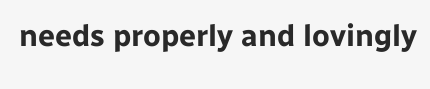needs properly and lovingly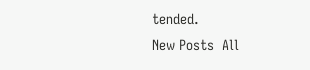tended.
New Posts  All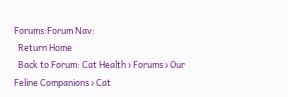Forums:Forum Nav:
  Return Home
  Back to Forum: Cat Health › Forums › Our Feline Companions › Cat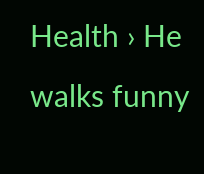Health › He walks funny